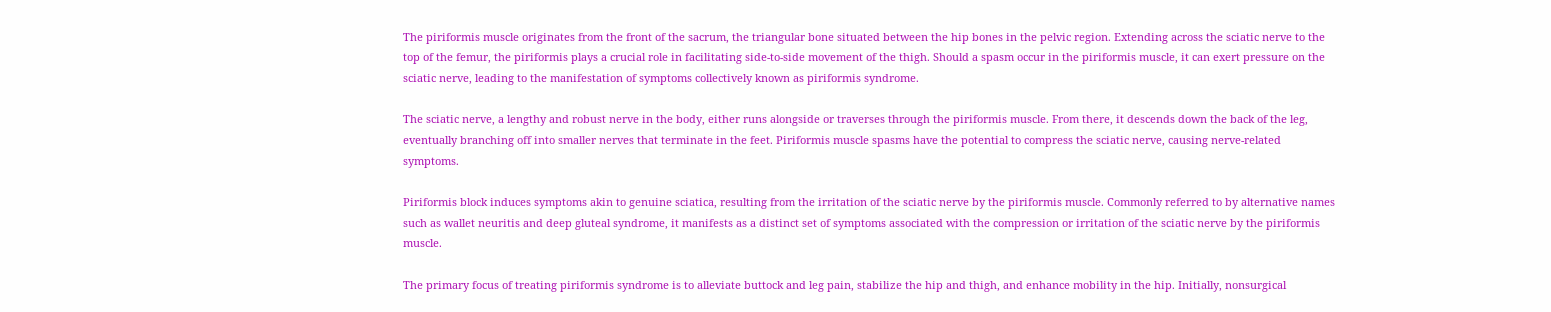The piriformis muscle originates from the front of the sacrum, the triangular bone situated between the hip bones in the pelvic region. Extending across the sciatic nerve to the top of the femur, the piriformis plays a crucial role in facilitating side-to-side movement of the thigh. Should a spasm occur in the piriformis muscle, it can exert pressure on the sciatic nerve, leading to the manifestation of symptoms collectively known as piriformis syndrome.

The sciatic nerve, a lengthy and robust nerve in the body, either runs alongside or traverses through the piriformis muscle. From there, it descends down the back of the leg, eventually branching off into smaller nerves that terminate in the feet. Piriformis muscle spasms have the potential to compress the sciatic nerve, causing nerve-related symptoms.

Piriformis block induces symptoms akin to genuine sciatica, resulting from the irritation of the sciatic nerve by the piriformis muscle. Commonly referred to by alternative names such as wallet neuritis and deep gluteal syndrome, it manifests as a distinct set of symptoms associated with the compression or irritation of the sciatic nerve by the piriformis muscle.

The primary focus of treating piriformis syndrome is to alleviate buttock and leg pain, stabilize the hip and thigh, and enhance mobility in the hip. Initially, nonsurgical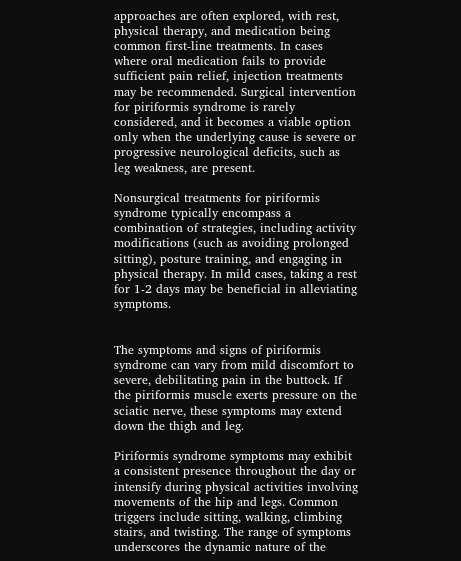approaches are often explored, with rest, physical therapy, and medication being common first-line treatments. In cases where oral medication fails to provide sufficient pain relief, injection treatments may be recommended. Surgical intervention for piriformis syndrome is rarely considered, and it becomes a viable option only when the underlying cause is severe or progressive neurological deficits, such as leg weakness, are present.

Nonsurgical treatments for piriformis syndrome typically encompass a combination of strategies, including activity modifications (such as avoiding prolonged sitting), posture training, and engaging in physical therapy. In mild cases, taking a rest for 1-2 days may be beneficial in alleviating symptoms.


The symptoms and signs of piriformis syndrome can vary from mild discomfort to severe, debilitating pain in the buttock. If the piriformis muscle exerts pressure on the sciatic nerve, these symptoms may extend down the thigh and leg.

Piriformis syndrome symptoms may exhibit a consistent presence throughout the day or intensify during physical activities involving movements of the hip and legs. Common triggers include sitting, walking, climbing stairs, and twisting. The range of symptoms underscores the dynamic nature of the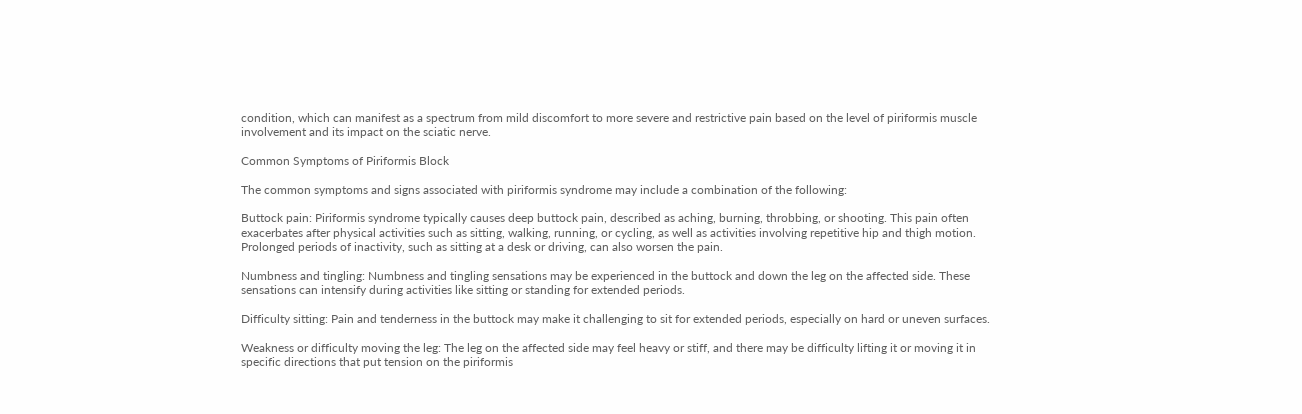condition, which can manifest as a spectrum from mild discomfort to more severe and restrictive pain based on the level of piriformis muscle involvement and its impact on the sciatic nerve.

Common Symptoms of Piriformis Block

The common symptoms and signs associated with piriformis syndrome may include a combination of the following:

Buttock pain: Piriformis syndrome typically causes deep buttock pain, described as aching, burning, throbbing, or shooting. This pain often exacerbates after physical activities such as sitting, walking, running, or cycling, as well as activities involving repetitive hip and thigh motion. Prolonged periods of inactivity, such as sitting at a desk or driving, can also worsen the pain.

Numbness and tingling: Numbness and tingling sensations may be experienced in the buttock and down the leg on the affected side. These sensations can intensify during activities like sitting or standing for extended periods.

Difficulty sitting: Pain and tenderness in the buttock may make it challenging to sit for extended periods, especially on hard or uneven surfaces.

Weakness or difficulty moving the leg: The leg on the affected side may feel heavy or stiff, and there may be difficulty lifting it or moving it in specific directions that put tension on the piriformis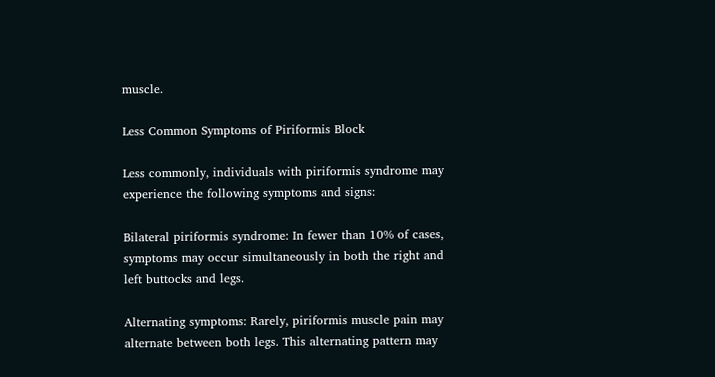muscle.

Less Common Symptoms of Piriformis Block

Less commonly, individuals with piriformis syndrome may experience the following symptoms and signs:

Bilateral piriformis syndrome: In fewer than 10% of cases, symptoms may occur simultaneously in both the right and left buttocks and legs.

Alternating symptoms: Rarely, piriformis muscle pain may alternate between both legs. This alternating pattern may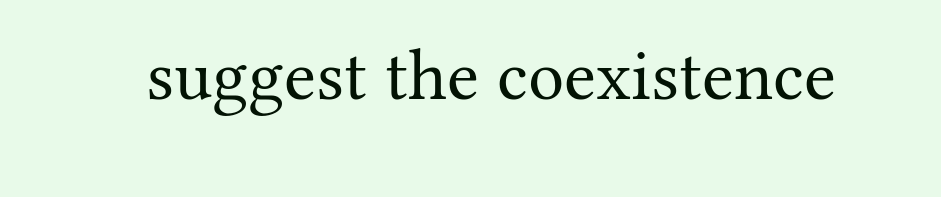suggest the coexistence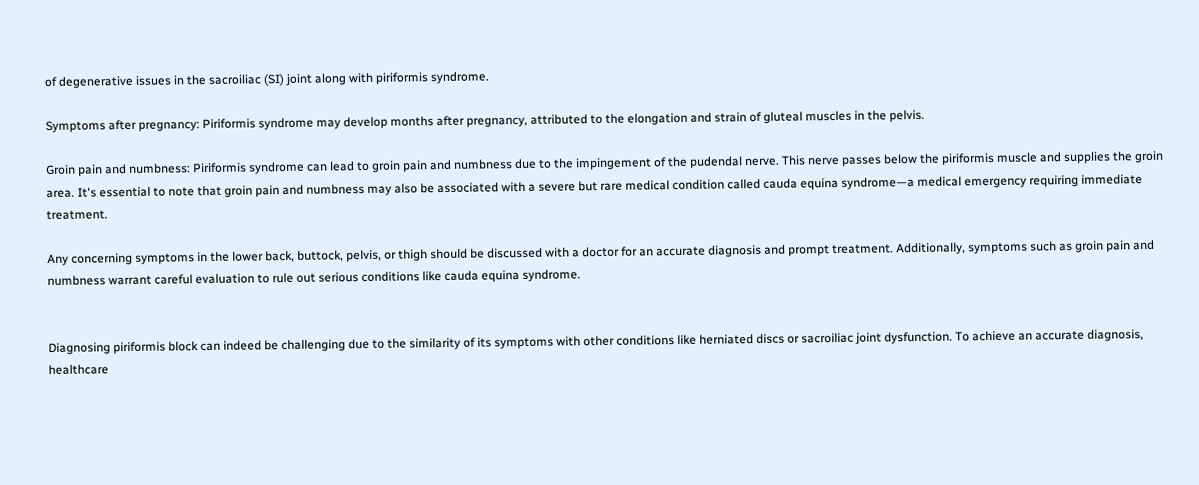of degenerative issues in the sacroiliac (SI) joint along with piriformis syndrome.

Symptoms after pregnancy: Piriformis syndrome may develop months after pregnancy, attributed to the elongation and strain of gluteal muscles in the pelvis.

Groin pain and numbness: Piriformis syndrome can lead to groin pain and numbness due to the impingement of the pudendal nerve. This nerve passes below the piriformis muscle and supplies the groin area. It's essential to note that groin pain and numbness may also be associated with a severe but rare medical condition called cauda equina syndrome—a medical emergency requiring immediate treatment.

Any concerning symptoms in the lower back, buttock, pelvis, or thigh should be discussed with a doctor for an accurate diagnosis and prompt treatment. Additionally, symptoms such as groin pain and numbness warrant careful evaluation to rule out serious conditions like cauda equina syndrome.


Diagnosing piriformis block can indeed be challenging due to the similarity of its symptoms with other conditions like herniated discs or sacroiliac joint dysfunction. To achieve an accurate diagnosis, healthcare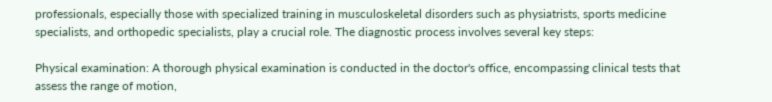professionals, especially those with specialized training in musculoskeletal disorders such as physiatrists, sports medicine specialists, and orthopedic specialists, play a crucial role. The diagnostic process involves several key steps:

Physical examination: A thorough physical examination is conducted in the doctor's office, encompassing clinical tests that assess the range of motion,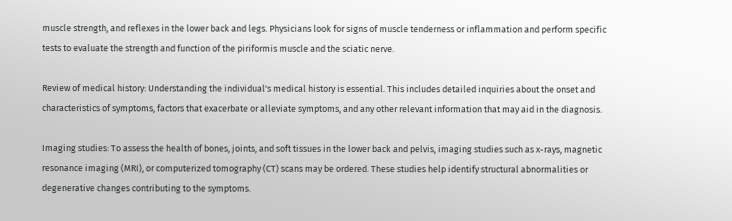muscle strength, and reflexes in the lower back and legs. Physicians look for signs of muscle tenderness or inflammation and perform specific tests to evaluate the strength and function of the piriformis muscle and the sciatic nerve.

Review of medical history: Understanding the individual's medical history is essential. This includes detailed inquiries about the onset and characteristics of symptoms, factors that exacerbate or alleviate symptoms, and any other relevant information that may aid in the diagnosis.

Imaging studies: To assess the health of bones, joints, and soft tissues in the lower back and pelvis, imaging studies such as x-rays, magnetic resonance imaging (MRI), or computerized tomography (CT) scans may be ordered. These studies help identify structural abnormalities or degenerative changes contributing to the symptoms.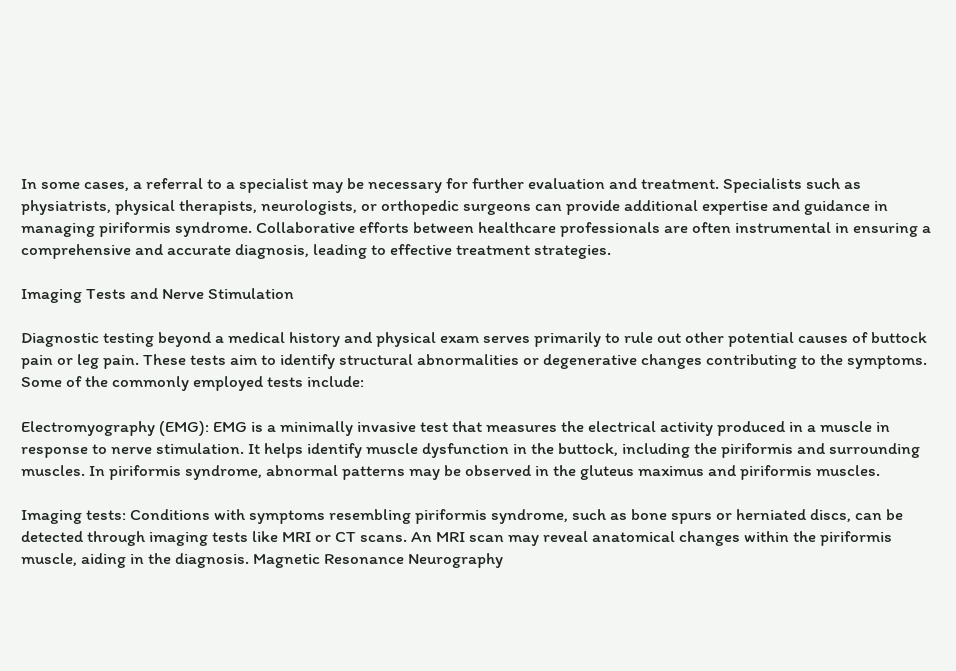In some cases, a referral to a specialist may be necessary for further evaluation and treatment. Specialists such as physiatrists, physical therapists, neurologists, or orthopedic surgeons can provide additional expertise and guidance in managing piriformis syndrome. Collaborative efforts between healthcare professionals are often instrumental in ensuring a comprehensive and accurate diagnosis, leading to effective treatment strategies.

Imaging Tests and Nerve Stimulation

Diagnostic testing beyond a medical history and physical exam serves primarily to rule out other potential causes of buttock pain or leg pain. These tests aim to identify structural abnormalities or degenerative changes contributing to the symptoms. Some of the commonly employed tests include:

Electromyography (EMG): EMG is a minimally invasive test that measures the electrical activity produced in a muscle in response to nerve stimulation. It helps identify muscle dysfunction in the buttock, including the piriformis and surrounding muscles. In piriformis syndrome, abnormal patterns may be observed in the gluteus maximus and piriformis muscles.

Imaging tests: Conditions with symptoms resembling piriformis syndrome, such as bone spurs or herniated discs, can be detected through imaging tests like MRI or CT scans. An MRI scan may reveal anatomical changes within the piriformis muscle, aiding in the diagnosis. Magnetic Resonance Neurography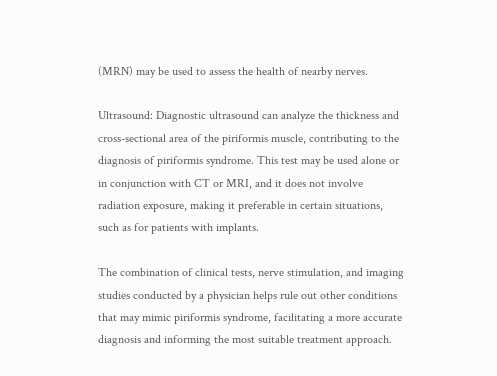(MRN) may be used to assess the health of nearby nerves.

Ultrasound: Diagnostic ultrasound can analyze the thickness and cross-sectional area of the piriformis muscle, contributing to the diagnosis of piriformis syndrome. This test may be used alone or in conjunction with CT or MRI, and it does not involve radiation exposure, making it preferable in certain situations, such as for patients with implants.

The combination of clinical tests, nerve stimulation, and imaging studies conducted by a physician helps rule out other conditions that may mimic piriformis syndrome, facilitating a more accurate diagnosis and informing the most suitable treatment approach.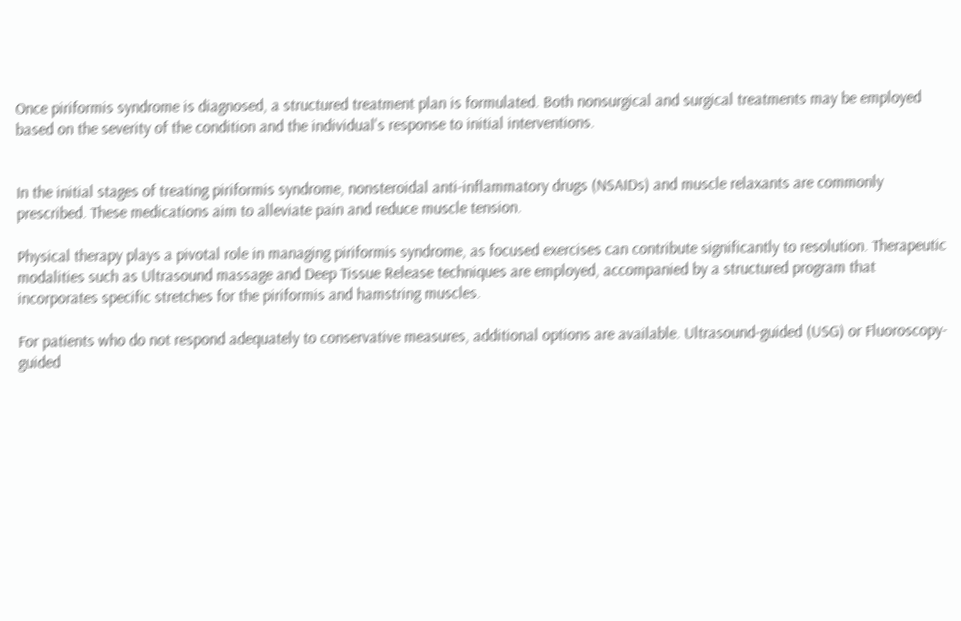Once piriformis syndrome is diagnosed, a structured treatment plan is formulated. Both nonsurgical and surgical treatments may be employed based on the severity of the condition and the individual's response to initial interventions.


In the initial stages of treating piriformis syndrome, nonsteroidal anti-inflammatory drugs (NSAIDs) and muscle relaxants are commonly prescribed. These medications aim to alleviate pain and reduce muscle tension.

Physical therapy plays a pivotal role in managing piriformis syndrome, as focused exercises can contribute significantly to resolution. Therapeutic modalities such as Ultrasound massage and Deep Tissue Release techniques are employed, accompanied by a structured program that incorporates specific stretches for the piriformis and hamstring muscles.

For patients who do not respond adequately to conservative measures, additional options are available. Ultrasound-guided (USG) or Fluoroscopy-guided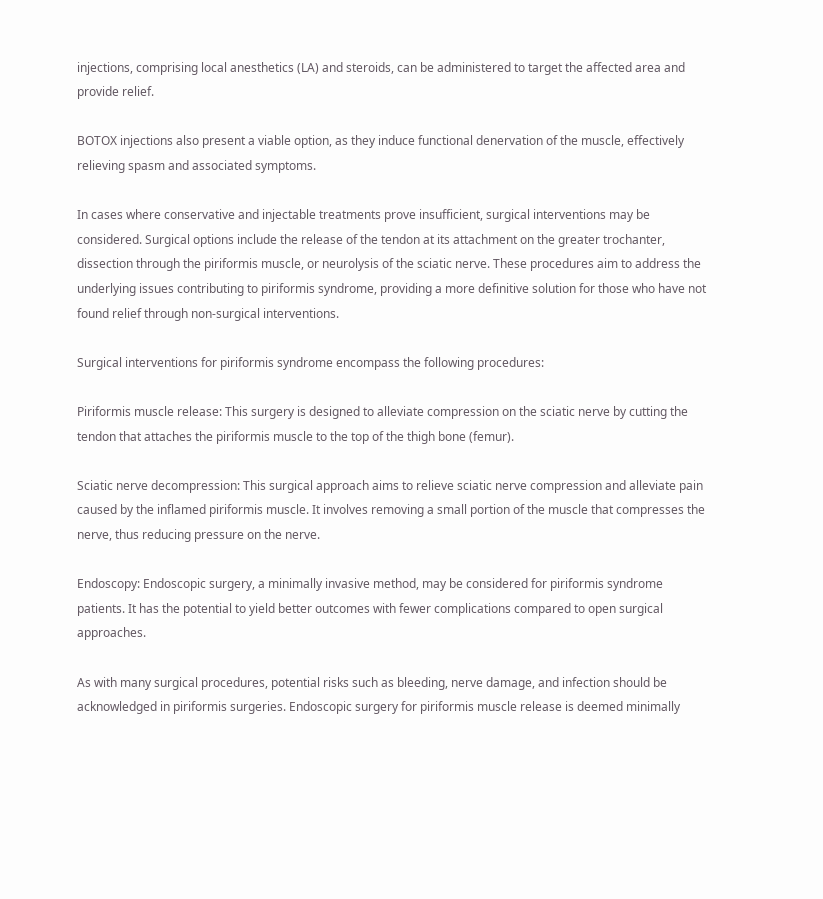injections, comprising local anesthetics (LA) and steroids, can be administered to target the affected area and provide relief.

BOTOX injections also present a viable option, as they induce functional denervation of the muscle, effectively relieving spasm and associated symptoms.

In cases where conservative and injectable treatments prove insufficient, surgical interventions may be considered. Surgical options include the release of the tendon at its attachment on the greater trochanter, dissection through the piriformis muscle, or neurolysis of the sciatic nerve. These procedures aim to address the underlying issues contributing to piriformis syndrome, providing a more definitive solution for those who have not found relief through non-surgical interventions.

Surgical interventions for piriformis syndrome encompass the following procedures:

Piriformis muscle release: This surgery is designed to alleviate compression on the sciatic nerve by cutting the tendon that attaches the piriformis muscle to the top of the thigh bone (femur).

Sciatic nerve decompression: This surgical approach aims to relieve sciatic nerve compression and alleviate pain caused by the inflamed piriformis muscle. It involves removing a small portion of the muscle that compresses the nerve, thus reducing pressure on the nerve.

Endoscopy: Endoscopic surgery, a minimally invasive method, may be considered for piriformis syndrome patients. It has the potential to yield better outcomes with fewer complications compared to open surgical approaches.

As with many surgical procedures, potential risks such as bleeding, nerve damage, and infection should be acknowledged in piriformis surgeries. Endoscopic surgery for piriformis muscle release is deemed minimally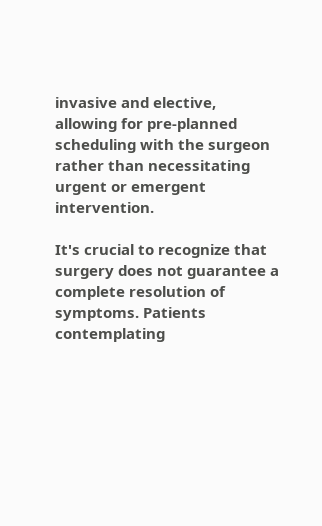invasive and elective, allowing for pre-planned scheduling with the surgeon rather than necessitating urgent or emergent intervention.

It's crucial to recognize that surgery does not guarantee a complete resolution of symptoms. Patients contemplating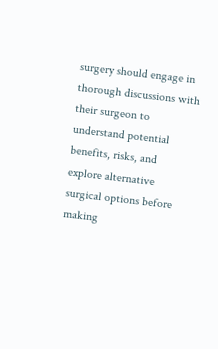surgery should engage in thorough discussions with their surgeon to understand potential benefits, risks, and explore alternative surgical options before making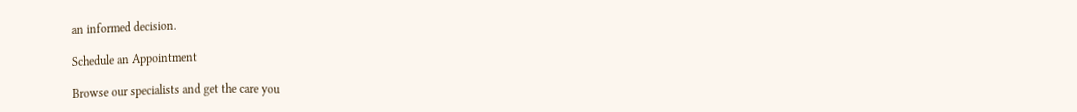an informed decision.

Schedule an Appointment

Browse our specialists and get the care you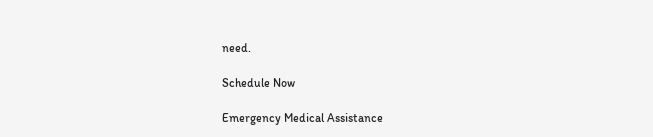need.

Schedule Now

Emergency Medical Assistance